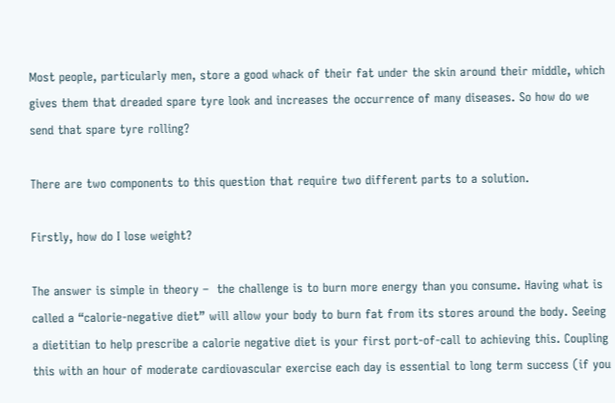Most people, particularly men, store a good whack of their fat under the skin around their middle, which gives them that dreaded spare tyre look and increases the occurrence of many diseases. So how do we send that spare tyre rolling?

There are two components to this question that require two different parts to a solution.

Firstly, how do I lose weight?

The answer is simple in theory –  the challenge is to burn more energy than you consume. Having what is called a “calorie-negative diet” will allow your body to burn fat from its stores around the body. Seeing a dietitian to help prescribe a calorie negative diet is your first port-of-call to achieving this. Coupling this with an hour of moderate cardiovascular exercise each day is essential to long term success (if you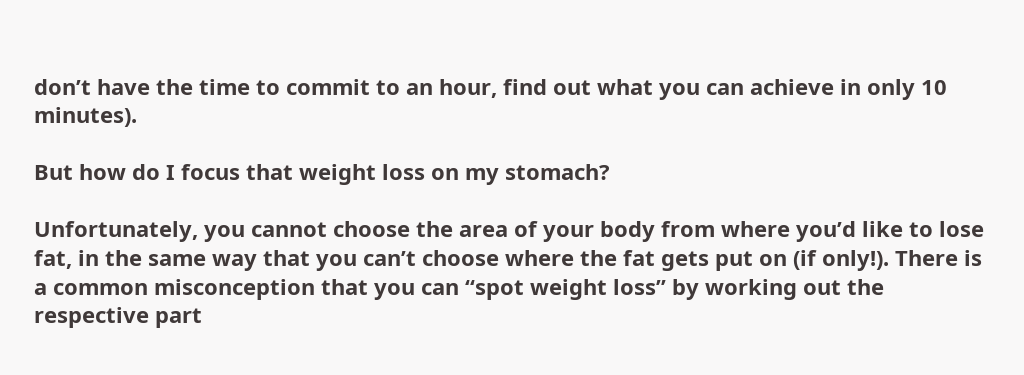don’t have the time to commit to an hour, find out what you can achieve in only 10 minutes).

But how do I focus that weight loss on my stomach?

Unfortunately, you cannot choose the area of your body from where you’d like to lose fat, in the same way that you can’t choose where the fat gets put on (if only!). There is a common misconception that you can “spot weight loss” by working out the respective part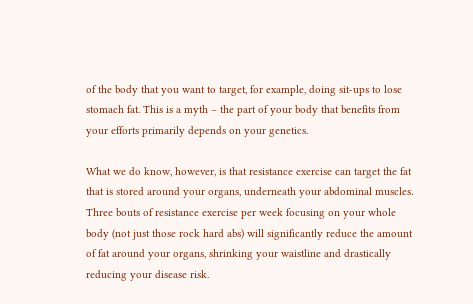of the body that you want to target, for example, doing sit-ups to lose stomach fat. This is a myth – the part of your body that benefits from your efforts primarily depends on your genetics.

What we do know, however, is that resistance exercise can target the fat that is stored around your organs, underneath your abdominal muscles. Three bouts of resistance exercise per week focusing on your whole body (not just those rock hard abs) will significantly reduce the amount of fat around your organs, shrinking your waistline and drastically reducing your disease risk.